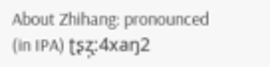About Zhihang: pronounced (in IPA) ʈʂʐ̩ː4xaŋ2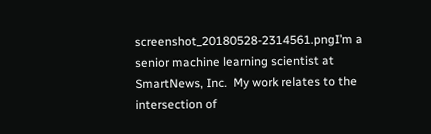screenshot_20180528-2314561.pngI’m a senior machine learning scientist at SmartNews, Inc.  My work relates to the intersection of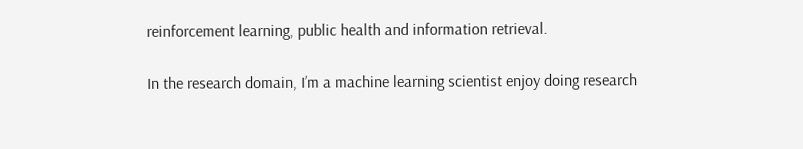reinforcement learning, public health and information retrieval.

In the research domain, I’m a machine learning scientist enjoy doing research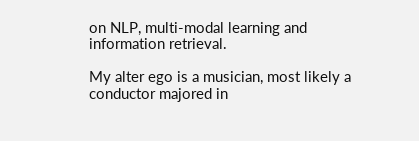on NLP, multi-modal learning and information retrieval.

My alter ego is a musician, most likely a conductor majored in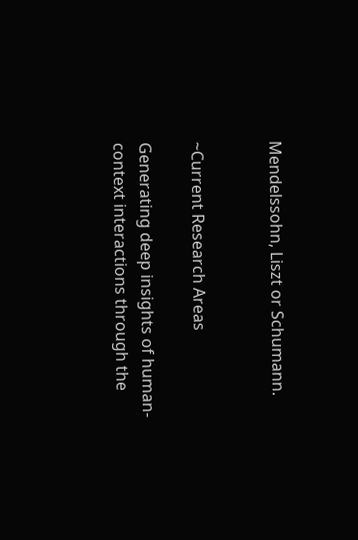Mendelssohn, Liszt or Schumann.


~Current Research Areas

Generating deep insights of human-context interactions through the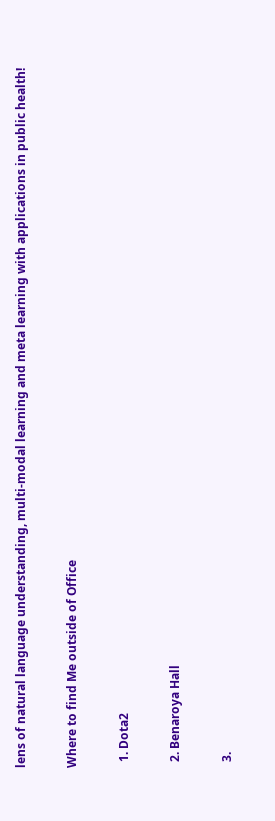lens of natural language understanding, multi-modal learning and meta learning with applications in public health!

Where to find Me outside of Office

  1. Dota2

  2. Benaroya Hall

  3.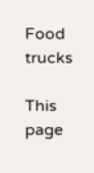Food trucks

This page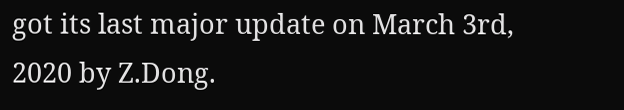got its last major update on March 3rd, 2020 by Z.Dong.